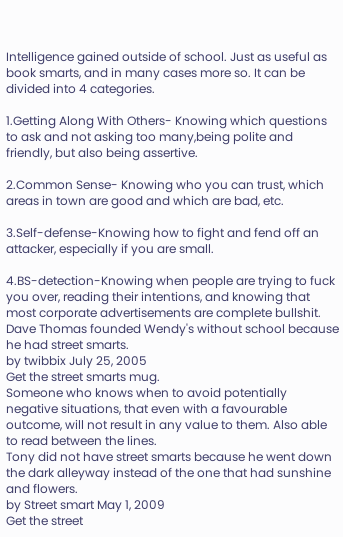Intelligence gained outside of school. Just as useful as book smarts, and in many cases more so. It can be divided into 4 categories.

1.Getting Along With Others- Knowing which questions to ask and not asking too many,being polite and friendly, but also being assertive.

2.Common Sense- Knowing who you can trust, which areas in town are good and which are bad, etc.

3.Self-defense-Knowing how to fight and fend off an attacker, especially if you are small.

4.BS-detection-Knowing when people are trying to fuck you over, reading their intentions, and knowing that most corporate advertisements are complete bullshit.
Dave Thomas founded Wendy's without school because he had street smarts.
by twibbix July 25, 2005
Get the street smarts mug.
Someone who knows when to avoid potentially negative situations, that even with a favourable outcome, will not result in any value to them. Also able to read between the lines.
Tony did not have street smarts because he went down the dark alleyway instead of the one that had sunshine and flowers.
by Street smart May 1, 2009
Get the street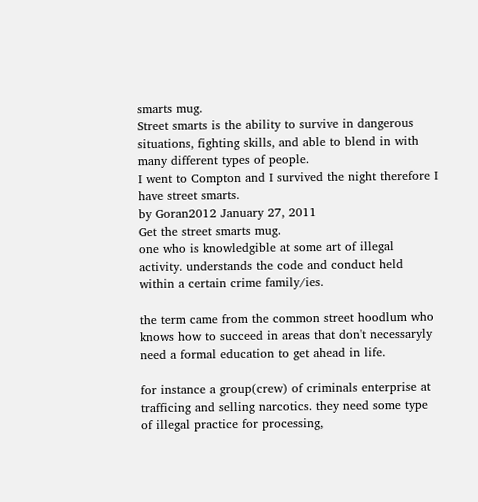smarts mug.
Street smarts is the ability to survive in dangerous situations, fighting skills, and able to blend in with many different types of people.
I went to Compton and I survived the night therefore I have street smarts.
by Goran2012 January 27, 2011
Get the street smarts mug.
one who is knowledgible at some art of illegal activity. understands the code and conduct held within a certain crime family/ies.

the term came from the common street hoodlum who knows how to succeed in areas that don't necessaryly need a formal education to get ahead in life.

for instance a group(crew) of criminals enterprise at trafficing and selling narcotics. they need some type of illegal practice for processing,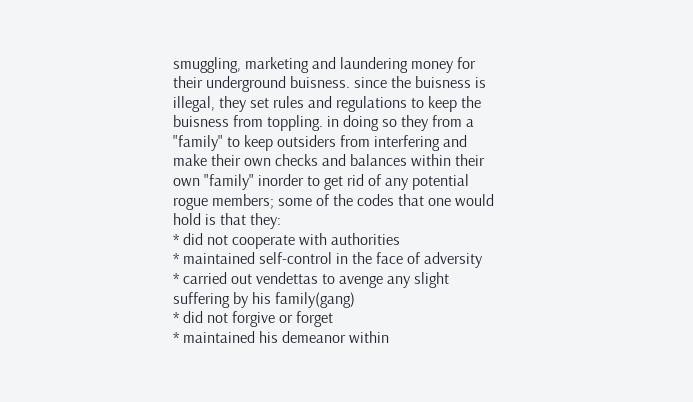smuggling, marketing and laundering money for their underground buisness. since the buisness is illegal, they set rules and regulations to keep the buisness from toppling. in doing so they from a "family" to keep outsiders from interfering and make their own checks and balances within their own "family" inorder to get rid of any potential rogue members; some of the codes that one would hold is that they:
* did not cooperate with authorities
* maintained self-control in the face of adversity
* carried out vendettas to avenge any slight suffering by his family(gang)
* did not forgive or forget
* maintained his demeanor within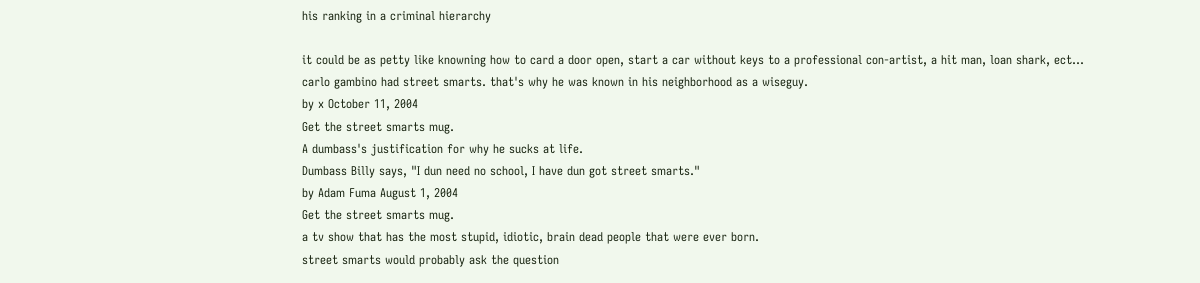his ranking in a criminal hierarchy

it could be as petty like knowning how to card a door open, start a car without keys to a professional con-artist, a hit man, loan shark, ect...
carlo gambino had street smarts. that's why he was known in his neighborhood as a wiseguy.
by x October 11, 2004
Get the street smarts mug.
A dumbass's justification for why he sucks at life.
Dumbass Billy says, "I dun need no school, I have dun got street smarts."
by Adam Fuma August 1, 2004
Get the street smarts mug.
a tv show that has the most stupid, idiotic, brain dead people that were ever born.
street smarts would probably ask the question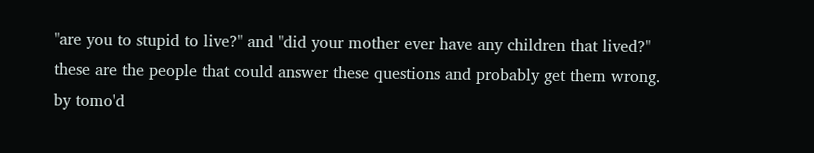"are you to stupid to live?" and "did your mother ever have any children that lived?" these are the people that could answer these questions and probably get them wrong.
by tomo'd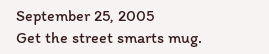September 25, 2005
Get the street smarts mug.